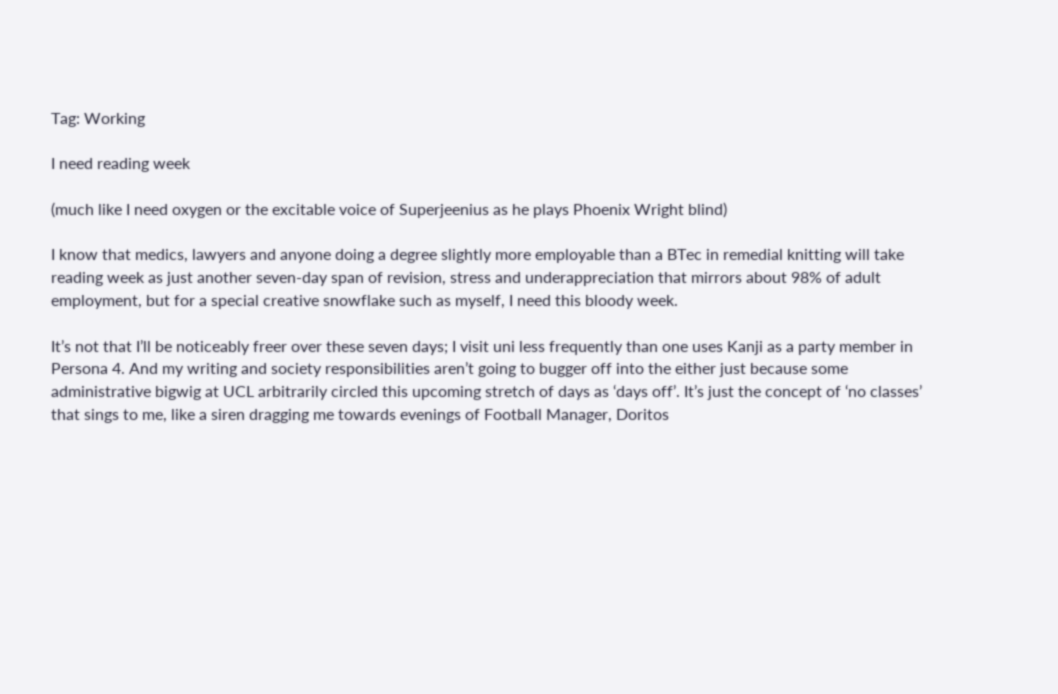Tag: Working

I need reading week

(much like I need oxygen or the excitable voice of Superjeenius as he plays Phoenix Wright blind)

I know that medics, lawyers and anyone doing a degree slightly more employable than a BTec in remedial knitting will take reading week as just another seven-day span of revision, stress and underappreciation that mirrors about 98% of adult employment, but for a special creative snowflake such as myself, I need this bloody week.

It’s not that I’ll be noticeably freer over these seven days; I visit uni less frequently than one uses Kanji as a party member in Persona 4. And my writing and society responsibilities aren’t going to bugger off into the either just because some administrative bigwig at UCL arbitrarily circled this upcoming stretch of days as ‘days off’. It’s just the concept of ‘no classes’ that sings to me, like a siren dragging me towards evenings of Football Manager, Doritos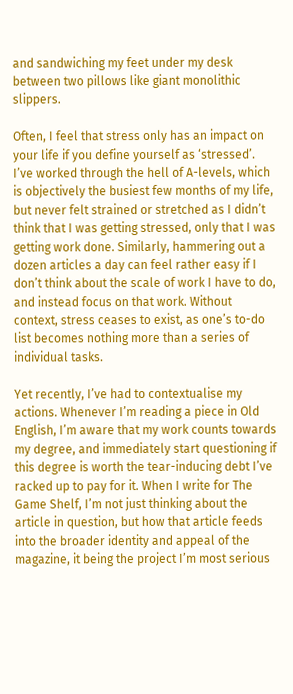and sandwiching my feet under my desk between two pillows like giant monolithic slippers.

Often, I feel that stress only has an impact on your life if you define yourself as ‘stressed’. I’ve worked through the hell of A-levels, which is objectively the busiest few months of my life, but never felt strained or stretched as I didn’t think that I was getting stressed, only that I was getting work done. Similarly, hammering out a dozen articles a day can feel rather easy if I don’t think about the scale of work I have to do, and instead focus on that work. Without context, stress ceases to exist, as one’s to-do list becomes nothing more than a series of individual tasks.

Yet recently, I’ve had to contextualise my actions. Whenever I’m reading a piece in Old English, I’m aware that my work counts towards my degree, and immediately start questioning if this degree is worth the tear-inducing debt I’ve racked up to pay for it. When I write for The Game Shelf, I’m not just thinking about the article in question, but how that article feeds into the broader identity and appeal of the magazine, it being the project I’m most serious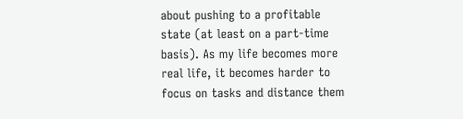about pushing to a profitable state (at least on a part-time basis). As my life becomes more real life, it becomes harder to focus on tasks and distance them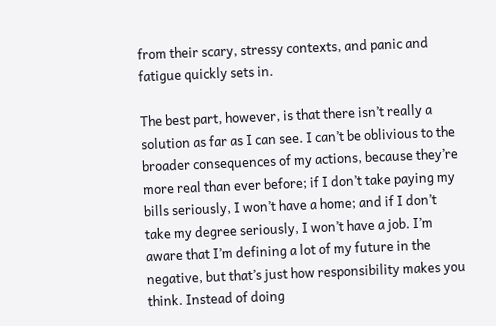from their scary, stressy contexts, and panic and fatigue quickly sets in.

The best part, however, is that there isn’t really a solution as far as I can see. I can’t be oblivious to the broader consequences of my actions, because they’re more real than ever before; if I don’t take paying my bills seriously, I won’t have a home; and if I don’t take my degree seriously, I won’t have a job. I’m aware that I’m defining a lot of my future in the negative, but that’s just how responsibility makes you think. Instead of doing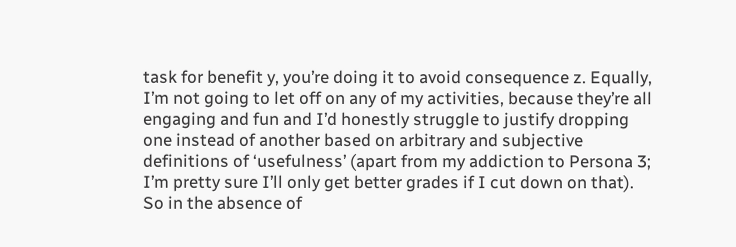task for benefit y, you’re doing it to avoid consequence z. Equally, I’m not going to let off on any of my activities, because they’re all engaging and fun and I’d honestly struggle to justify dropping one instead of another based on arbitrary and subjective definitions of ‘usefulness’ (apart from my addiction to Persona 3; I’m pretty sure I’ll only get better grades if I cut down on that). So in the absence of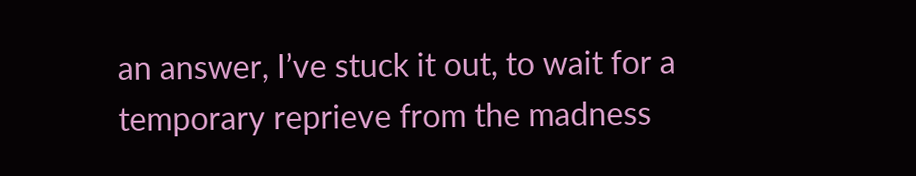an answer, I’ve stuck it out, to wait for a temporary reprieve from the madness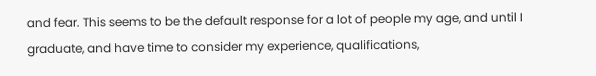and fear. This seems to be the default response for a lot of people my age, and until I graduate, and have time to consider my experience, qualifications,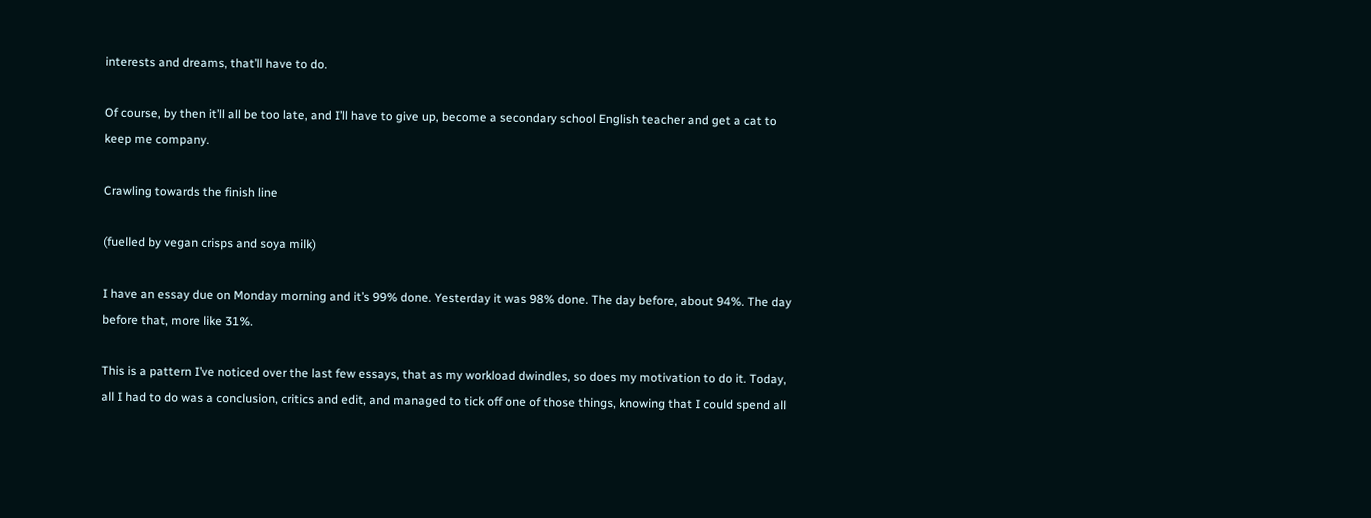interests and dreams, that’ll have to do.

Of course, by then it’ll all be too late, and I’ll have to give up, become a secondary school English teacher and get a cat to keep me company.

Crawling towards the finish line

(fuelled by vegan crisps and soya milk)

I have an essay due on Monday morning and it’s 99% done. Yesterday it was 98% done. The day before, about 94%. The day before that, more like 31%.

This is a pattern I’ve noticed over the last few essays, that as my workload dwindles, so does my motivation to do it. Today, all I had to do was a conclusion, critics and edit, and managed to tick off one of those things, knowing that I could spend all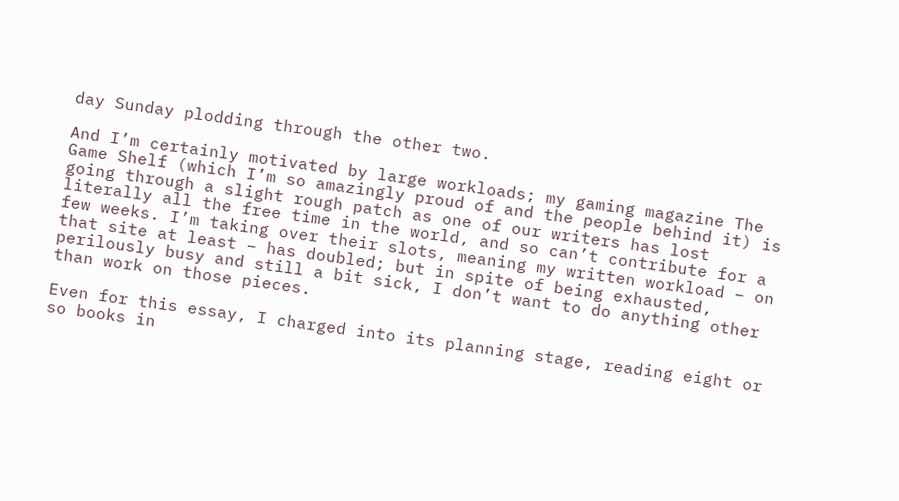day Sunday plodding through the other two.

And I’m certainly motivated by large workloads; my gaming magazine The Game Shelf (which I’m so amazingly proud of and the people behind it) is going through a slight rough patch as one of our writers has lost literally all the free time in the world, and so can’t contribute for a few weeks. I’m taking over their slots, meaning my written workload – on that site at least – has doubled; but in spite of being exhausted, perilously busy and still a bit sick, I don’t want to do anything other than work on those pieces.

Even for this essay, I charged into its planning stage, reading eight or so books in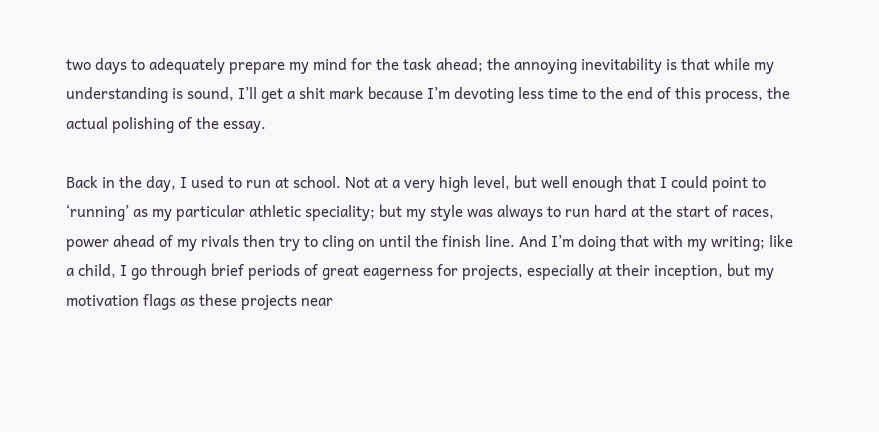two days to adequately prepare my mind for the task ahead; the annoying inevitability is that while my understanding is sound, I’ll get a shit mark because I’m devoting less time to the end of this process, the actual polishing of the essay.

Back in the day, I used to run at school. Not at a very high level, but well enough that I could point to ‘running’ as my particular athletic speciality; but my style was always to run hard at the start of races, power ahead of my rivals then try to cling on until the finish line. And I’m doing that with my writing; like a child, I go through brief periods of great eagerness for projects, especially at their inception, but my motivation flags as these projects near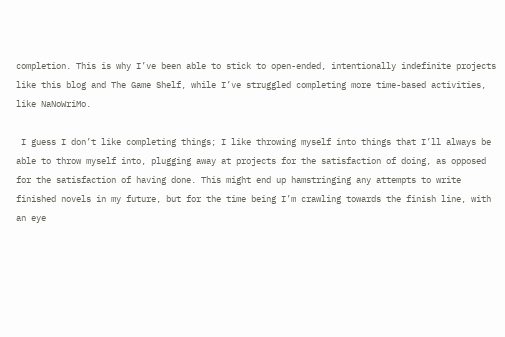completion. This is why I’ve been able to stick to open-ended, intentionally indefinite projects like this blog and The Game Shelf, while I’ve struggled completing more time-based activities, like NaNoWriMo.

 I guess I don’t like completing things; I like throwing myself into things that I’ll always be able to throw myself into, plugging away at projects for the satisfaction of doing, as opposed for the satisfaction of having done. This might end up hamstringing any attempts to write finished novels in my future, but for the time being I’m crawling towards the finish line, with an eye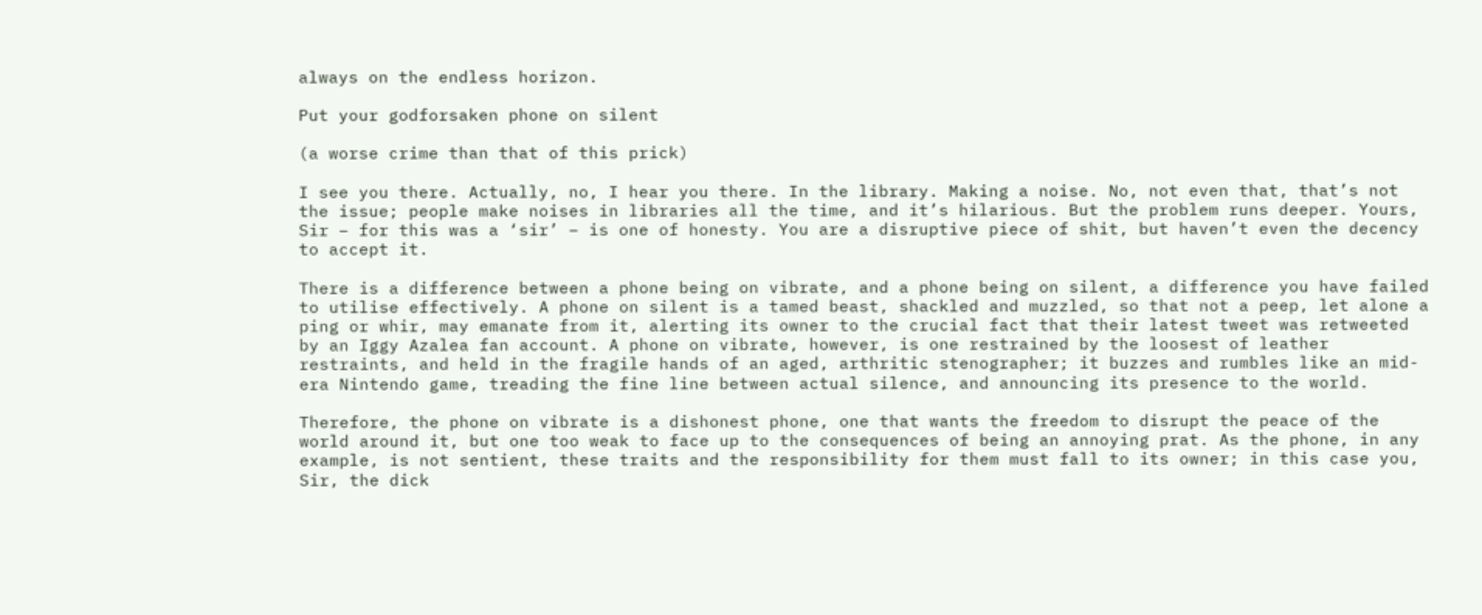always on the endless horizon.

Put your godforsaken phone on silent

(a worse crime than that of this prick)

I see you there. Actually, no, I hear you there. In the library. Making a noise. No, not even that, that’s not the issue; people make noises in libraries all the time, and it’s hilarious. But the problem runs deeper. Yours, Sir – for this was a ‘sir’ – is one of honesty. You are a disruptive piece of shit, but haven’t even the decency to accept it.

There is a difference between a phone being on vibrate, and a phone being on silent, a difference you have failed to utilise effectively. A phone on silent is a tamed beast, shackled and muzzled, so that not a peep, let alone a ping or whir, may emanate from it, alerting its owner to the crucial fact that their latest tweet was retweeted by an Iggy Azalea fan account. A phone on vibrate, however, is one restrained by the loosest of leather restraints, and held in the fragile hands of an aged, arthritic stenographer; it buzzes and rumbles like an mid-era Nintendo game, treading the fine line between actual silence, and announcing its presence to the world.

Therefore, the phone on vibrate is a dishonest phone, one that wants the freedom to disrupt the peace of the world around it, but one too weak to face up to the consequences of being an annoying prat. As the phone, in any example, is not sentient, these traits and the responsibility for them must fall to its owner; in this case you, Sir, the dick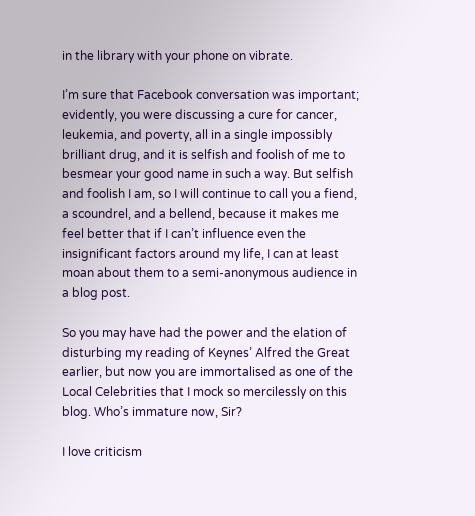in the library with your phone on vibrate.

I’m sure that Facebook conversation was important; evidently, you were discussing a cure for cancer, leukemia, and poverty, all in a single impossibly brilliant drug, and it is selfish and foolish of me to besmear your good name in such a way. But selfish and foolish I am, so I will continue to call you a fiend, a scoundrel, and a bellend, because it makes me feel better that if I can’t influence even the insignificant factors around my life, I can at least moan about them to a semi-anonymous audience in a blog post.

So you may have had the power and the elation of disturbing my reading of Keynes’ Alfred the Great earlier, but now you are immortalised as one of the Local Celebrities that I mock so mercilessly on this blog. Who’s immature now, Sir?

I love criticism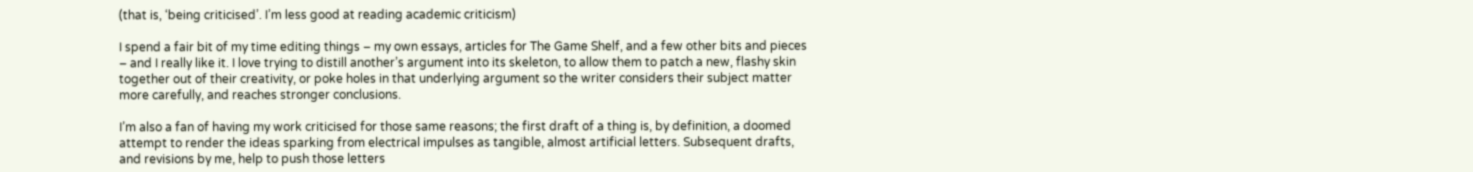(that is, ‘being criticised’. I’m less good at reading academic criticism)

I spend a fair bit of my time editing things – my own essays, articles for The Game Shelf, and a few other bits and pieces – and I really like it. I love trying to distill another’s argument into its skeleton, to allow them to patch a new, flashy skin together out of their creativity, or poke holes in that underlying argument so the writer considers their subject matter more carefully, and reaches stronger conclusions.

I’m also a fan of having my work criticised for those same reasons; the first draft of a thing is, by definition, a doomed attempt to render the ideas sparking from electrical impulses as tangible, almost artificial letters. Subsequent drafts, and revisions by me, help to push those letters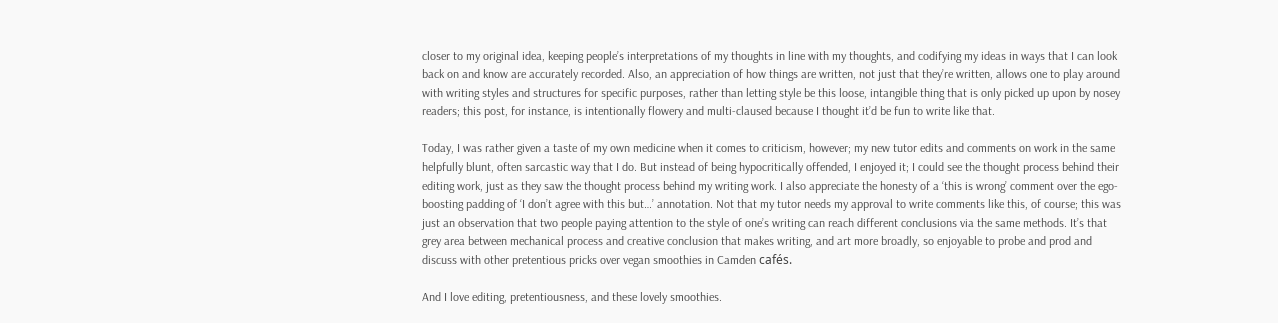closer to my original idea, keeping people’s interpretations of my thoughts in line with my thoughts, and codifying my ideas in ways that I can look back on and know are accurately recorded. Also, an appreciation of how things are written, not just that they’re written, allows one to play around with writing styles and structures for specific purposes, rather than letting style be this loose, intangible thing that is only picked up upon by nosey readers; this post, for instance, is intentionally flowery and multi-claused because I thought it’d be fun to write like that.

Today, I was rather given a taste of my own medicine when it comes to criticism, however; my new tutor edits and comments on work in the same helpfully blunt, often sarcastic way that I do. But instead of being hypocritically offended, I enjoyed it; I could see the thought process behind their editing work, just as they saw the thought process behind my writing work. I also appreciate the honesty of a ‘this is wrong’ comment over the ego-boosting padding of ‘I don’t agree with this but…’ annotation. Not that my tutor needs my approval to write comments like this, of course; this was just an observation that two people paying attention to the style of one’s writing can reach different conclusions via the same methods. It’s that grey area between mechanical process and creative conclusion that makes writing, and art more broadly, so enjoyable to probe and prod and discuss with other pretentious pricks over vegan smoothies in Camden cafés.

And I love editing, pretentiousness, and these lovely smoothies.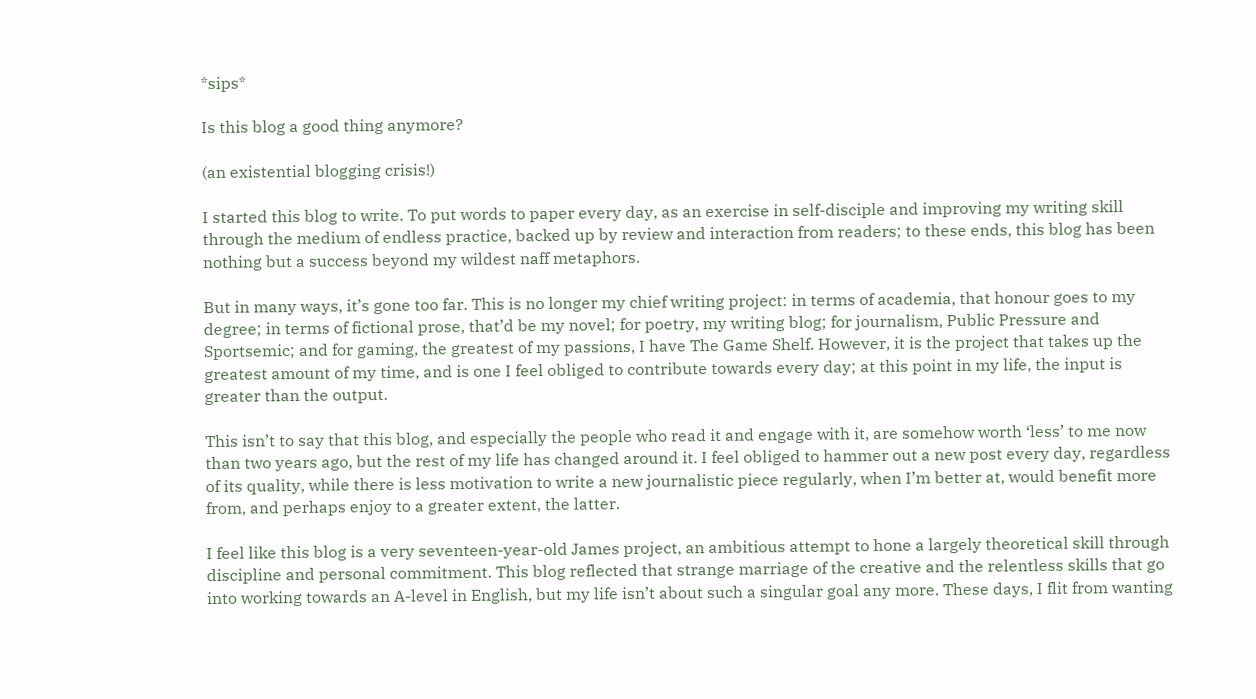*sips*

Is this blog a good thing anymore?

(an existential blogging crisis!)

I started this blog to write. To put words to paper every day, as an exercise in self-disciple and improving my writing skill through the medium of endless practice, backed up by review and interaction from readers; to these ends, this blog has been nothing but a success beyond my wildest naff metaphors.

But in many ways, it’s gone too far. This is no longer my chief writing project: in terms of academia, that honour goes to my degree; in terms of fictional prose, that’d be my novel; for poetry, my writing blog; for journalism, Public Pressure and Sportsemic; and for gaming, the greatest of my passions, I have The Game Shelf. However, it is the project that takes up the greatest amount of my time, and is one I feel obliged to contribute towards every day; at this point in my life, the input is greater than the output.

This isn’t to say that this blog, and especially the people who read it and engage with it, are somehow worth ‘less’ to me now than two years ago, but the rest of my life has changed around it. I feel obliged to hammer out a new post every day, regardless of its quality, while there is less motivation to write a new journalistic piece regularly, when I’m better at, would benefit more from, and perhaps enjoy to a greater extent, the latter.

I feel like this blog is a very seventeen-year-old James project, an ambitious attempt to hone a largely theoretical skill through discipline and personal commitment. This blog reflected that strange marriage of the creative and the relentless skills that go into working towards an A-level in English, but my life isn’t about such a singular goal any more. These days, I flit from wanting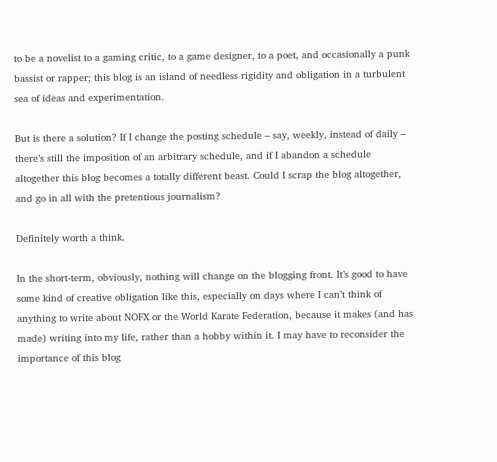to be a novelist to a gaming critic, to a game designer, to a poet, and occasionally a punk bassist or rapper; this blog is an island of needless rigidity and obligation in a turbulent sea of ideas and experimentation.

But is there a solution? If I change the posting schedule – say, weekly, instead of daily – there’s still the imposition of an arbitrary schedule, and if I abandon a schedule altogether this blog becomes a totally different beast. Could I scrap the blog altogether, and go in all with the pretentious journalism?

Definitely worth a think.

In the short-term, obviously, nothing will change on the blogging front. It’s good to have some kind of creative obligation like this, especially on days where I can’t think of anything to write about NOFX or the World Karate Federation, because it makes (and has made) writing into my life, rather than a hobby within it. I may have to reconsider the importance of this blog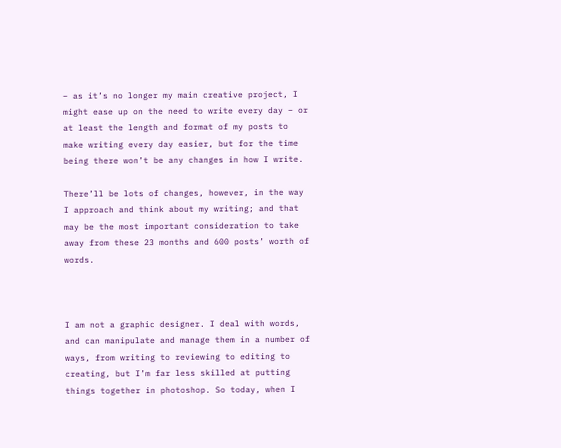– as it’s no longer my main creative project, I might ease up on the need to write every day – or at least the length and format of my posts to make writing every day easier, but for the time being there won’t be any changes in how I write.

There’ll be lots of changes, however, in the way I approach and think about my writing; and that may be the most important consideration to take away from these 23 months and 600 posts’ worth of words.



I am not a graphic designer. I deal with words, and can manipulate and manage them in a number of ways, from writing to reviewing to editing to creating, but I’m far less skilled at putting things together in photoshop. So today, when I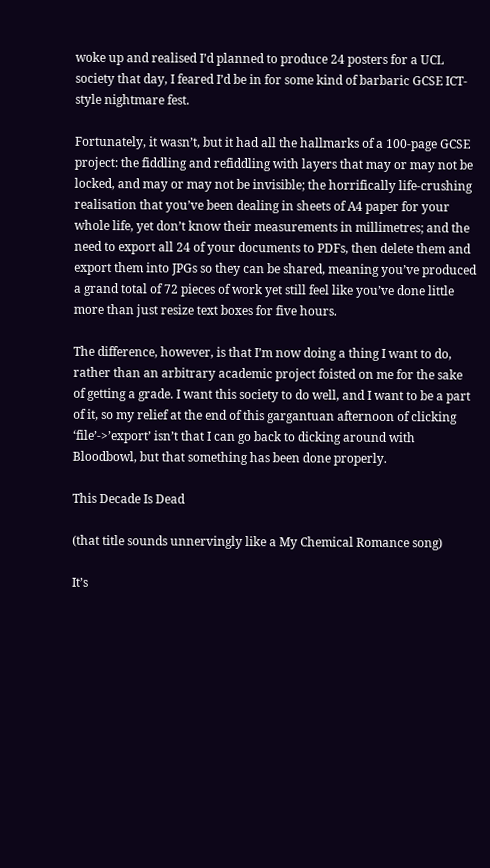woke up and realised I’d planned to produce 24 posters for a UCL society that day, I feared I’d be in for some kind of barbaric GCSE ICT-style nightmare fest.

Fortunately, it wasn’t, but it had all the hallmarks of a 100-page GCSE project: the fiddling and refiddling with layers that may or may not be locked, and may or may not be invisible; the horrifically life-crushing realisation that you’ve been dealing in sheets of A4 paper for your whole life, yet don’t know their measurements in millimetres; and the need to export all 24 of your documents to PDFs, then delete them and export them into JPGs so they can be shared, meaning you’ve produced a grand total of 72 pieces of work yet still feel like you’ve done little more than just resize text boxes for five hours.

The difference, however, is that I’m now doing a thing I want to do, rather than an arbitrary academic project foisted on me for the sake of getting a grade. I want this society to do well, and I want to be a part of it, so my relief at the end of this gargantuan afternoon of clicking ‘file’->’export’ isn’t that I can go back to dicking around with Bloodbowl, but that something has been done properly.

This Decade Is Dead

(that title sounds unnervingly like a My Chemical Romance song)

It’s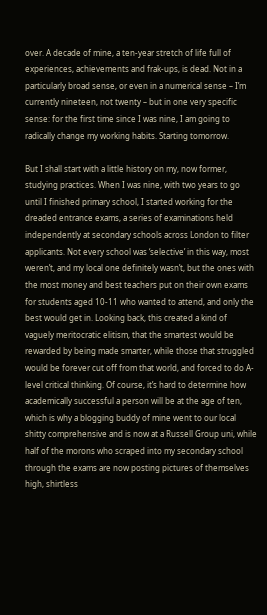over. A decade of mine, a ten-year stretch of life full of experiences, achievements and frak-ups, is dead. Not in a particularly broad sense, or even in a numerical sense – I’m currently nineteen, not twenty – but in one very specific sense: for the first time since I was nine, I am going to radically change my working habits. Starting tomorrow.

But I shall start with a little history on my, now former, studying practices. When I was nine, with two years to go until I finished primary school, I started working for the dreaded entrance exams, a series of examinations held independently at secondary schools across London to filter applicants. Not every school was ‘selective’ in this way, most weren’t, and my local one definitely wasn’t, but the ones with the most money and best teachers put on their own exams for students aged 10-11 who wanted to attend, and only the best would get in. Looking back, this created a kind of vaguely meritocratic elitism, that the smartest would be rewarded by being made smarter, while those that struggled would be forever cut off from that world, and forced to do A-level critical thinking. Of course, it’s hard to determine how academically successful a person will be at the age of ten, which is why a blogging buddy of mine went to our local shitty comprehensive and is now at a Russell Group uni, while half of the morons who scraped into my secondary school through the exams are now posting pictures of themselves high, shirtless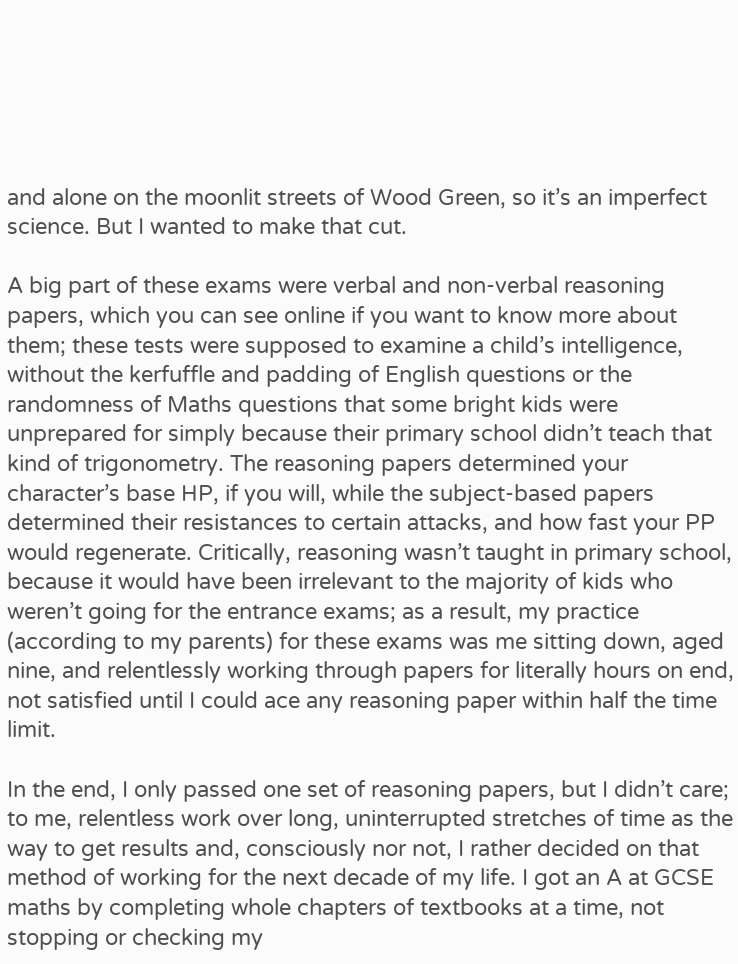and alone on the moonlit streets of Wood Green, so it’s an imperfect science. But I wanted to make that cut.

A big part of these exams were verbal and non-verbal reasoning papers, which you can see online if you want to know more about them; these tests were supposed to examine a child’s intelligence, without the kerfuffle and padding of English questions or the randomness of Maths questions that some bright kids were unprepared for simply because their primary school didn’t teach that kind of trigonometry. The reasoning papers determined your character’s base HP, if you will, while the subject-based papers determined their resistances to certain attacks, and how fast your PP would regenerate. Critically, reasoning wasn’t taught in primary school, because it would have been irrelevant to the majority of kids who weren’t going for the entrance exams; as a result, my practice (according to my parents) for these exams was me sitting down, aged nine, and relentlessly working through papers for literally hours on end, not satisfied until I could ace any reasoning paper within half the time limit.

In the end, I only passed one set of reasoning papers, but I didn’t care; to me, relentless work over long, uninterrupted stretches of time as the way to get results and, consciously nor not, I rather decided on that method of working for the next decade of my life. I got an A at GCSE maths by completing whole chapters of textbooks at a time, not stopping or checking my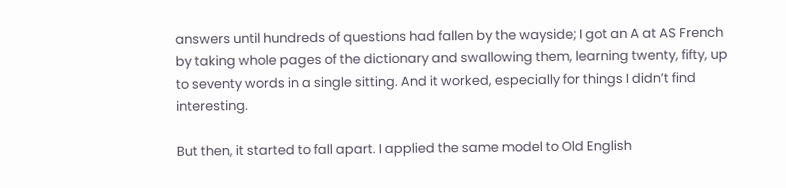answers until hundreds of questions had fallen by the wayside; I got an A at AS French by taking whole pages of the dictionary and swallowing them, learning twenty, fifty, up to seventy words in a single sitting. And it worked, especially for things I didn’t find interesting.

But then, it started to fall apart. I applied the same model to Old English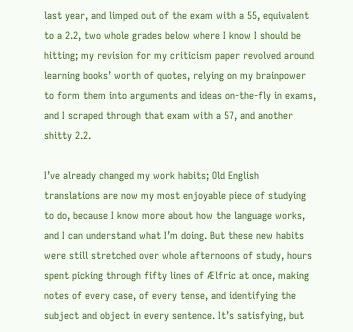last year, and limped out of the exam with a 55, equivalent to a 2.2, two whole grades below where I know I should be hitting; my revision for my criticism paper revolved around learning books’ worth of quotes, relying on my brainpower to form them into arguments and ideas on-the-fly in exams, and I scraped through that exam with a 57, and another shitty 2.2.

I’ve already changed my work habits; Old English translations are now my most enjoyable piece of studying to do, because I know more about how the language works, and I can understand what I’m doing. But these new habits were still stretched over whole afternoons of study, hours spent picking through fifty lines of Ælfric at once, making notes of every case, of every tense, and identifying the subject and object in every sentence. It’s satisfying, but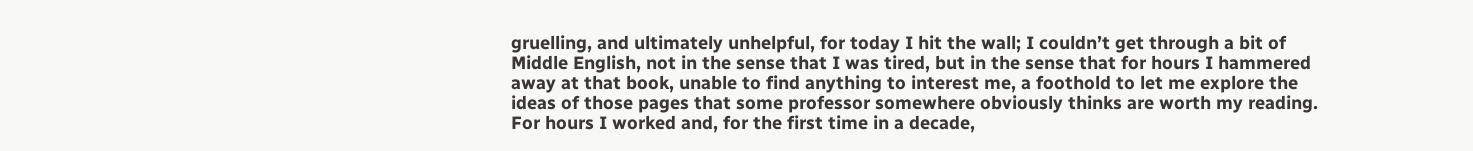gruelling, and ultimately unhelpful, for today I hit the wall; I couldn’t get through a bit of Middle English, not in the sense that I was tired, but in the sense that for hours I hammered away at that book, unable to find anything to interest me, a foothold to let me explore the ideas of those pages that some professor somewhere obviously thinks are worth my reading. For hours I worked and, for the first time in a decade,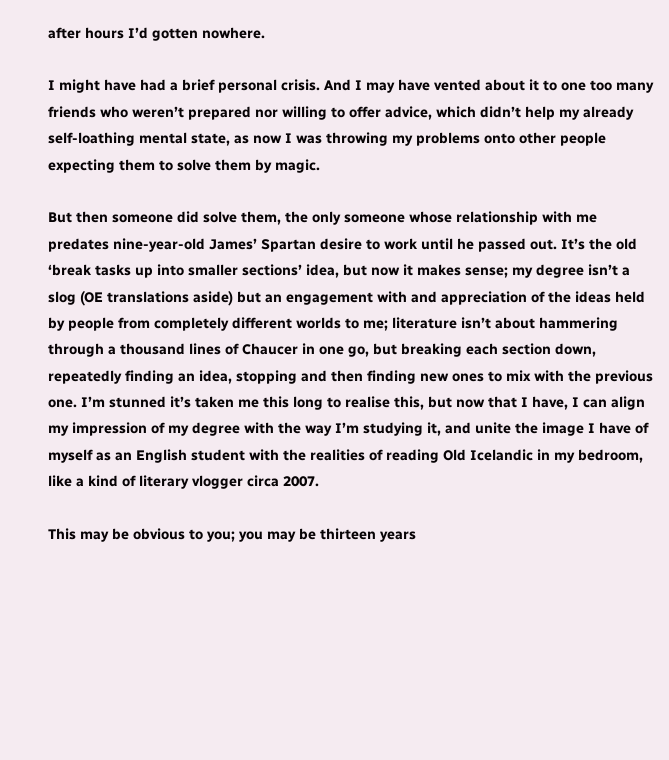after hours I’d gotten nowhere.

I might have had a brief personal crisis. And I may have vented about it to one too many friends who weren’t prepared nor willing to offer advice, which didn’t help my already self-loathing mental state, as now I was throwing my problems onto other people expecting them to solve them by magic.

But then someone did solve them, the only someone whose relationship with me predates nine-year-old James’ Spartan desire to work until he passed out. It’s the old ‘break tasks up into smaller sections’ idea, but now it makes sense; my degree isn’t a slog (OE translations aside) but an engagement with and appreciation of the ideas held by people from completely different worlds to me; literature isn’t about hammering through a thousand lines of Chaucer in one go, but breaking each section down, repeatedly finding an idea, stopping and then finding new ones to mix with the previous one. I’m stunned it’s taken me this long to realise this, but now that I have, I can align my impression of my degree with the way I’m studying it, and unite the image I have of myself as an English student with the realities of reading Old Icelandic in my bedroom, like a kind of literary vlogger circa 2007.

This may be obvious to you; you may be thirteen years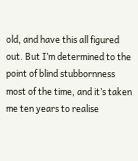old, and have this all figured out. But I’m determined to the point of blind stubbornness most of the time, and it’s taken me ten years to realise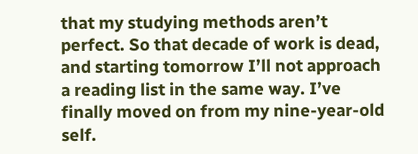that my studying methods aren’t perfect. So that decade of work is dead, and starting tomorrow I’ll not approach a reading list in the same way. I’ve finally moved on from my nine-year-old self.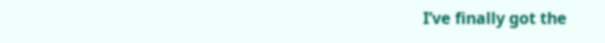I’ve finally got the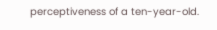perceptiveness of a ten-year-old.